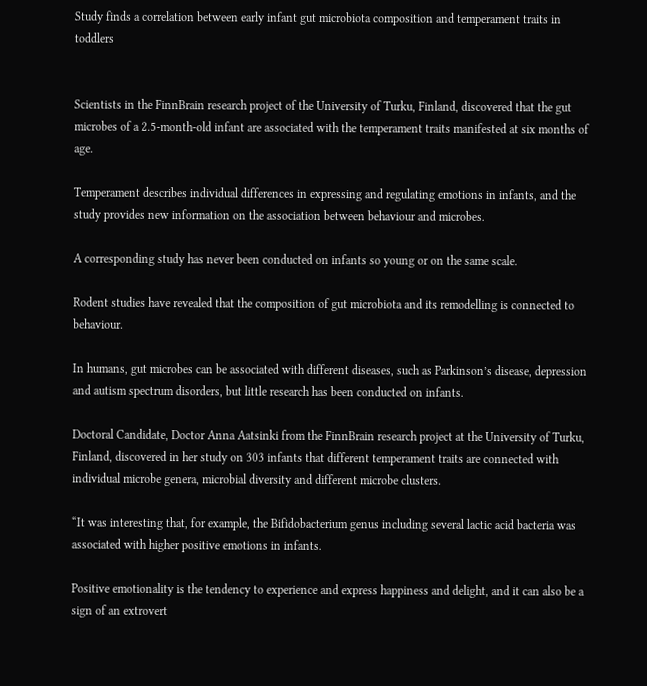Study finds a correlation between early infant gut microbiota composition and temperament traits in toddlers


Scientists in the FinnBrain research project of the University of Turku, Finland, discovered that the gut microbes of a 2.5-month-old infant are associated with the temperament traits manifested at six months of age.

Temperament describes individual differences in expressing and regulating emotions in infants, and the study provides new information on the association between behaviour and microbes.

A corresponding study has never been conducted on infants so young or on the same scale.

Rodent studies have revealed that the composition of gut microbiota and its remodelling is connected to behaviour.

In humans, gut microbes can be associated with different diseases, such as Parkinson’s disease, depression and autism spectrum disorders, but little research has been conducted on infants.

Doctoral Candidate, Doctor Anna Aatsinki from the FinnBrain research project at the University of Turku, Finland, discovered in her study on 303 infants that different temperament traits are connected with individual microbe genera, microbial diversity and different microbe clusters.

“It was interesting that, for example, the Bifidobacterium genus including several lactic acid bacteria was associated with higher positive emotions in infants.

Positive emotionality is the tendency to experience and express happiness and delight, and it can also be a sign of an extrovert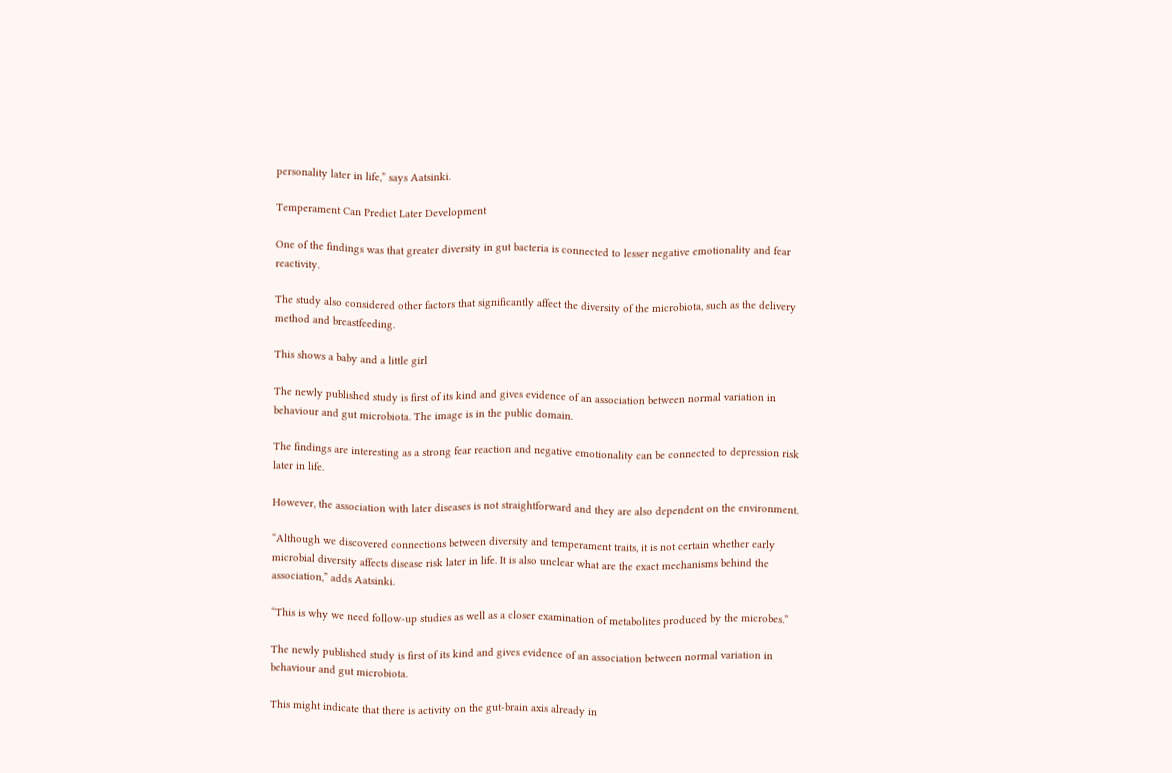personality later in life,” says Aatsinki.

Temperament Can Predict Later Development

One of the findings was that greater diversity in gut bacteria is connected to lesser negative emotionality and fear reactivity.

The study also considered other factors that significantly affect the diversity of the microbiota, such as the delivery method and breastfeeding.

This shows a baby and a little girl

The newly published study is first of its kind and gives evidence of an association between normal variation in behaviour and gut microbiota. The image is in the public domain.

The findings are interesting as a strong fear reaction and negative emotionality can be connected to depression risk later in life.

However, the association with later diseases is not straightforward and they are also dependent on the environment.

“Although we discovered connections between diversity and temperament traits, it is not certain whether early microbial diversity affects disease risk later in life. It is also unclear what are the exact mechanisms behind the association,” adds Aatsinki.

“This is why we need follow-up studies as well as a closer examination of metabolites produced by the microbes.”

The newly published study is first of its kind and gives evidence of an association between normal variation in behaviour and gut microbiota.

This might indicate that there is activity on the gut-brain axis already in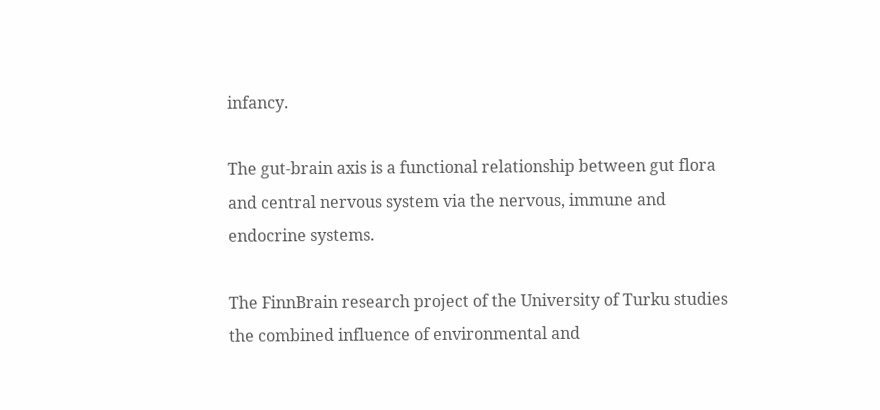infancy.

The gut-brain axis is a functional relationship between gut flora and central nervous system via the nervous, immune and endocrine systems.

The FinnBrain research project of the University of Turku studies the combined influence of environmental and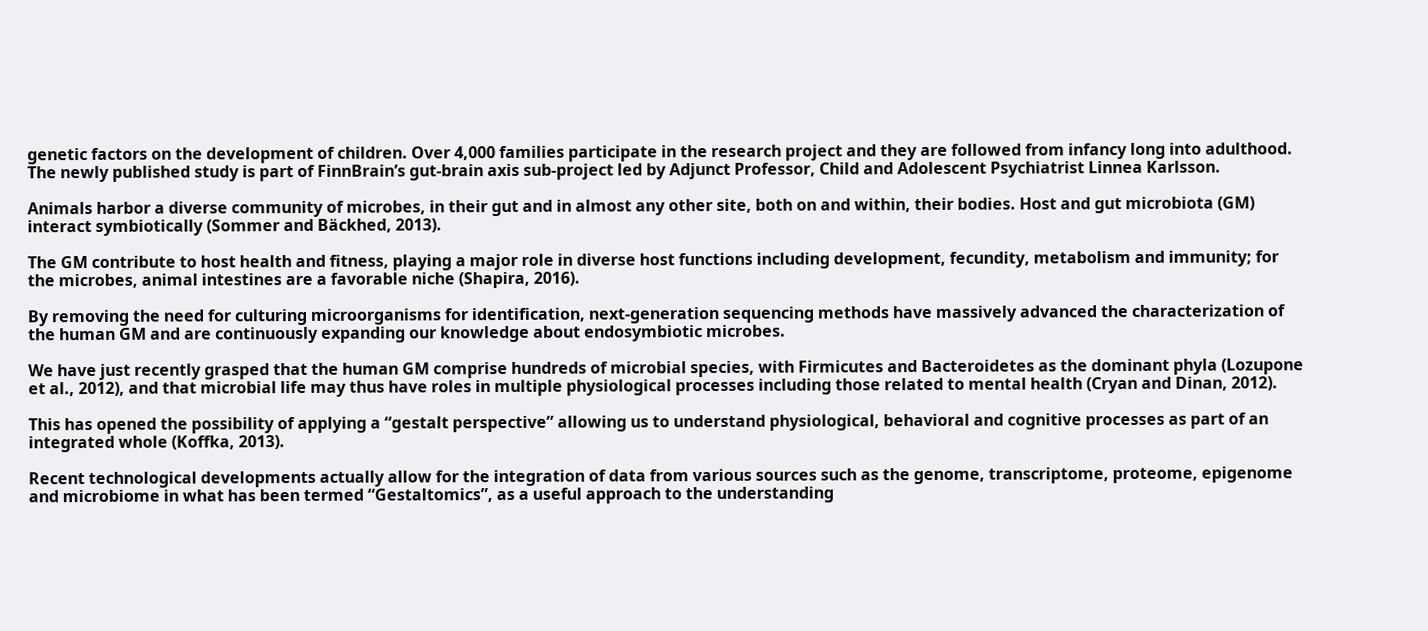genetic factors on the development of children. Over 4,000 families participate in the research project and they are followed from infancy long into adulthood. The newly published study is part of FinnBrain’s gut-brain axis sub-project led by Adjunct Professor, Child and Adolescent Psychiatrist Linnea Karlsson.

Animals harbor a diverse community of microbes, in their gut and in almost any other site, both on and within, their bodies. Host and gut microbiota (GM) interact symbiotically (Sommer and Bäckhed, 2013).

The GM contribute to host health and fitness, playing a major role in diverse host functions including development, fecundity, metabolism and immunity; for the microbes, animal intestines are a favorable niche (Shapira, 2016).

By removing the need for culturing microorganisms for identification, next-generation sequencing methods have massively advanced the characterization of the human GM and are continuously expanding our knowledge about endosymbiotic microbes.

We have just recently grasped that the human GM comprise hundreds of microbial species, with Firmicutes and Bacteroidetes as the dominant phyla (Lozupone et al., 2012), and that microbial life may thus have roles in multiple physiological processes including those related to mental health (Cryan and Dinan, 2012).

This has opened the possibility of applying a “gestalt perspective” allowing us to understand physiological, behavioral and cognitive processes as part of an integrated whole (Koffka, 2013).

Recent technological developments actually allow for the integration of data from various sources such as the genome, transcriptome, proteome, epigenome and microbiome in what has been termed “Gestaltomics”, as a useful approach to the understanding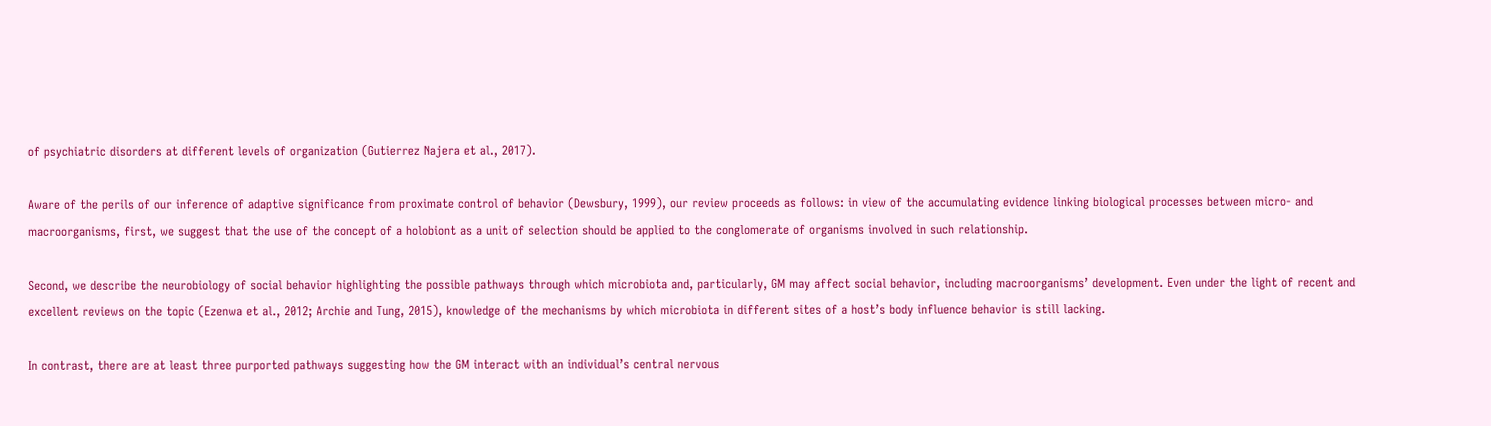of psychiatric disorders at different levels of organization (Gutierrez Najera et al., 2017).

Aware of the perils of our inference of adaptive significance from proximate control of behavior (Dewsbury, 1999), our review proceeds as follows: in view of the accumulating evidence linking biological processes between micro- and macroorganisms, first, we suggest that the use of the concept of a holobiont as a unit of selection should be applied to the conglomerate of organisms involved in such relationship.

Second, we describe the neurobiology of social behavior highlighting the possible pathways through which microbiota and, particularly, GM may affect social behavior, including macroorganisms’ development. Even under the light of recent and excellent reviews on the topic (Ezenwa et al., 2012; Archie and Tung, 2015), knowledge of the mechanisms by which microbiota in different sites of a host’s body influence behavior is still lacking.

In contrast, there are at least three purported pathways suggesting how the GM interact with an individual’s central nervous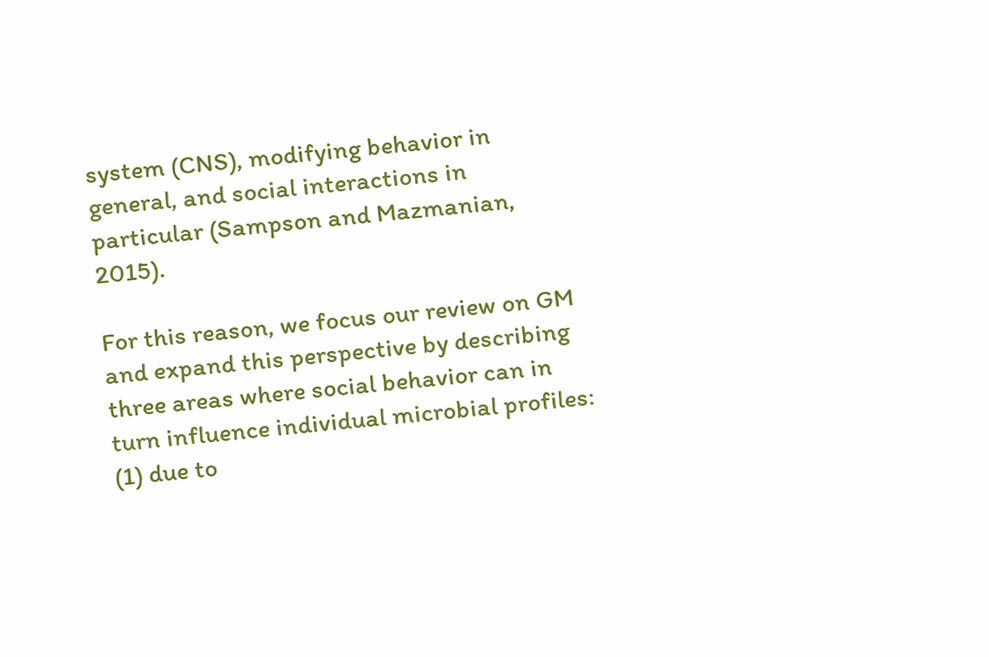system (CNS), modifying behavior in general, and social interactions in particular (Sampson and Mazmanian, 2015).

For this reason, we focus our review on GM and expand this perspective by describing three areas where social behavior can in turn influence individual microbial profiles: (1) due to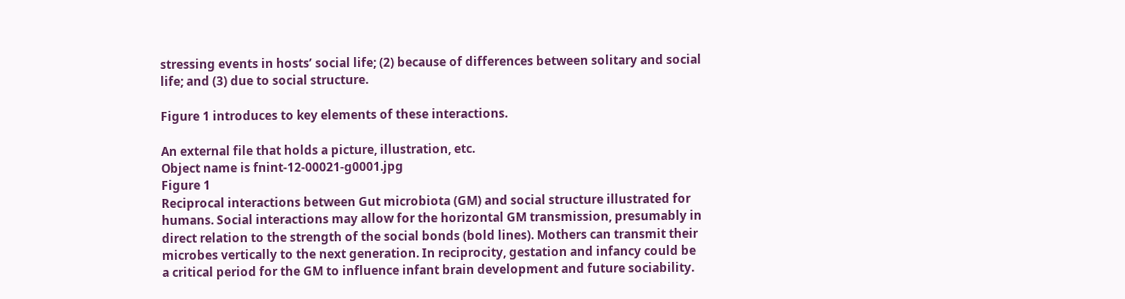stressing events in hosts’ social life; (2) because of differences between solitary and social life; and (3) due to social structure.

Figure 1 introduces to key elements of these interactions.

An external file that holds a picture, illustration, etc.
Object name is fnint-12-00021-g0001.jpg
Figure 1
Reciprocal interactions between Gut microbiota (GM) and social structure illustrated for humans. Social interactions may allow for the horizontal GM transmission, presumably in direct relation to the strength of the social bonds (bold lines). Mothers can transmit their microbes vertically to the next generation. In reciprocity, gestation and infancy could be a critical period for the GM to influence infant brain development and future sociability.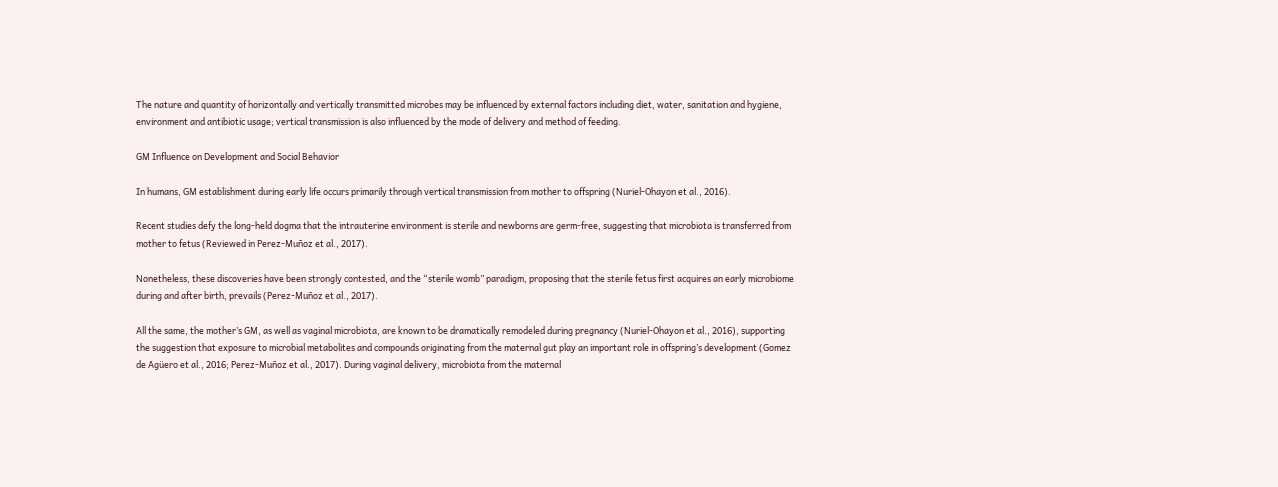The nature and quantity of horizontally and vertically transmitted microbes may be influenced by external factors including diet, water, sanitation and hygiene, environment and antibiotic usage; vertical transmission is also influenced by the mode of delivery and method of feeding.

GM Influence on Development and Social Behavior

In humans, GM establishment during early life occurs primarily through vertical transmission from mother to offspring (Nuriel-Ohayon et al., 2016).

Recent studies defy the long-held dogma that the intrauterine environment is sterile and newborns are germ-free, suggesting that microbiota is transferred from mother to fetus (Reviewed in Perez-Muñoz et al., 2017).

Nonetheless, these discoveries have been strongly contested, and the “sterile womb” paradigm, proposing that the sterile fetus first acquires an early microbiome during and after birth, prevails (Perez-Muñoz et al., 2017).

All the same, the mother’s GM, as well as vaginal microbiota, are known to be dramatically remodeled during pregnancy (Nuriel-Ohayon et al., 2016), supporting the suggestion that exposure to microbial metabolites and compounds originating from the maternal gut play an important role in offspring’s development (Gomez de Agüero et al., 2016; Perez-Muñoz et al., 2017). During vaginal delivery, microbiota from the maternal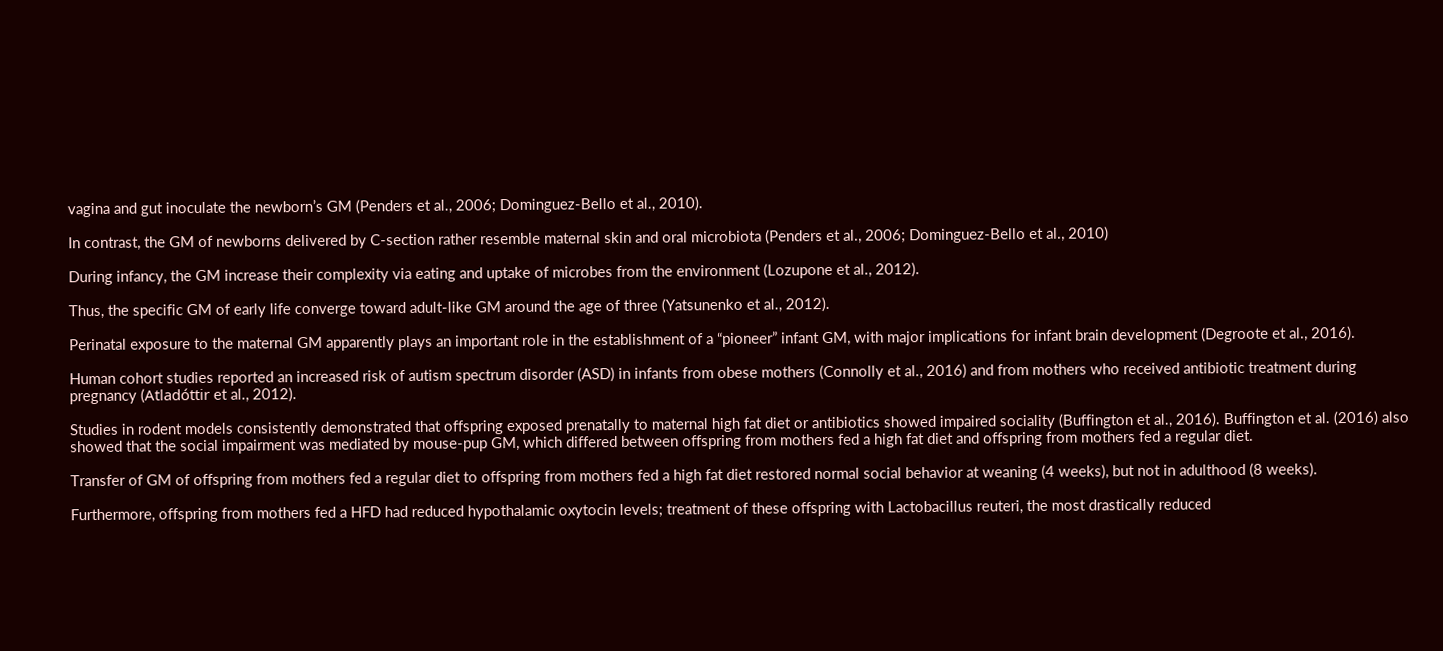vagina and gut inoculate the newborn’s GM (Penders et al., 2006; Dominguez-Bello et al., 2010).

In contrast, the GM of newborns delivered by C-section rather resemble maternal skin and oral microbiota (Penders et al., 2006; Dominguez-Bello et al., 2010)

During infancy, the GM increase their complexity via eating and uptake of microbes from the environment (Lozupone et al., 2012).

Thus, the specific GM of early life converge toward adult-like GM around the age of three (Yatsunenko et al., 2012).

Perinatal exposure to the maternal GM apparently plays an important role in the establishment of a “pioneer” infant GM, with major implications for infant brain development (Degroote et al., 2016).

Human cohort studies reported an increased risk of autism spectrum disorder (ASD) in infants from obese mothers (Connolly et al., 2016) and from mothers who received antibiotic treatment during pregnancy (Atladóttir et al., 2012).

Studies in rodent models consistently demonstrated that offspring exposed prenatally to maternal high fat diet or antibiotics showed impaired sociality (Buffington et al., 2016). Buffington et al. (2016) also showed that the social impairment was mediated by mouse-pup GM, which differed between offspring from mothers fed a high fat diet and offspring from mothers fed a regular diet.

Transfer of GM of offspring from mothers fed a regular diet to offspring from mothers fed a high fat diet restored normal social behavior at weaning (4 weeks), but not in adulthood (8 weeks).

Furthermore, offspring from mothers fed a HFD had reduced hypothalamic oxytocin levels; treatment of these offspring with Lactobacillus reuteri, the most drastically reduced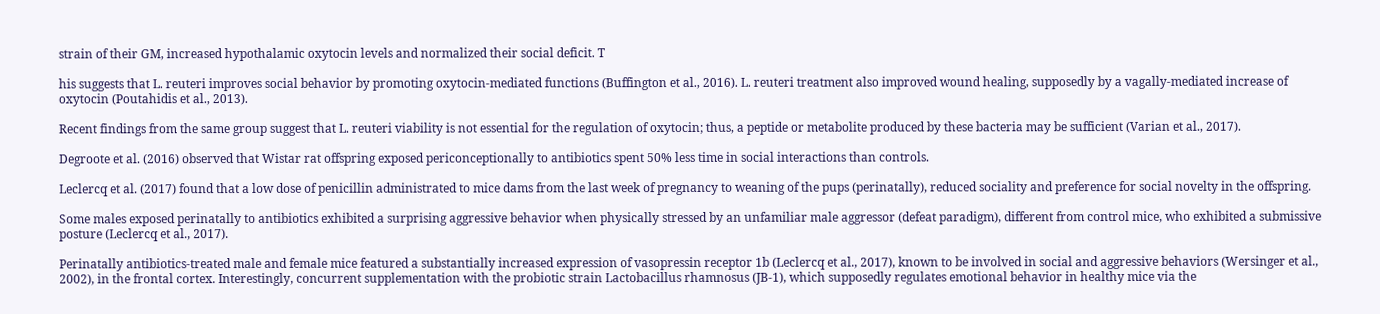strain of their GM, increased hypothalamic oxytocin levels and normalized their social deficit. T

his suggests that L. reuteri improves social behavior by promoting oxytocin-mediated functions (Buffington et al., 2016). L. reuteri treatment also improved wound healing, supposedly by a vagally-mediated increase of oxytocin (Poutahidis et al., 2013).

Recent findings from the same group suggest that L. reuteri viability is not essential for the regulation of oxytocin; thus, a peptide or metabolite produced by these bacteria may be sufficient (Varian et al., 2017).

Degroote et al. (2016) observed that Wistar rat offspring exposed periconceptionally to antibiotics spent 50% less time in social interactions than controls.

Leclercq et al. (2017) found that a low dose of penicillin administrated to mice dams from the last week of pregnancy to weaning of the pups (perinatally), reduced sociality and preference for social novelty in the offspring.

Some males exposed perinatally to antibiotics exhibited a surprising aggressive behavior when physically stressed by an unfamiliar male aggressor (defeat paradigm), different from control mice, who exhibited a submissive posture (Leclercq et al., 2017).

Perinatally antibiotics-treated male and female mice featured a substantially increased expression of vasopressin receptor 1b (Leclercq et al., 2017), known to be involved in social and aggressive behaviors (Wersinger et al., 2002), in the frontal cortex. Interestingly, concurrent supplementation with the probiotic strain Lactobacillus rhamnosus (JB-1), which supposedly regulates emotional behavior in healthy mice via the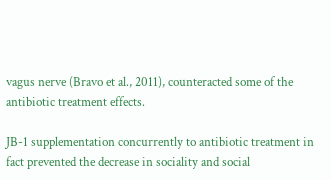vagus nerve (Bravo et al., 2011), counteracted some of the antibiotic treatment effects.

JB-1 supplementation concurrently to antibiotic treatment in fact prevented the decrease in sociality and social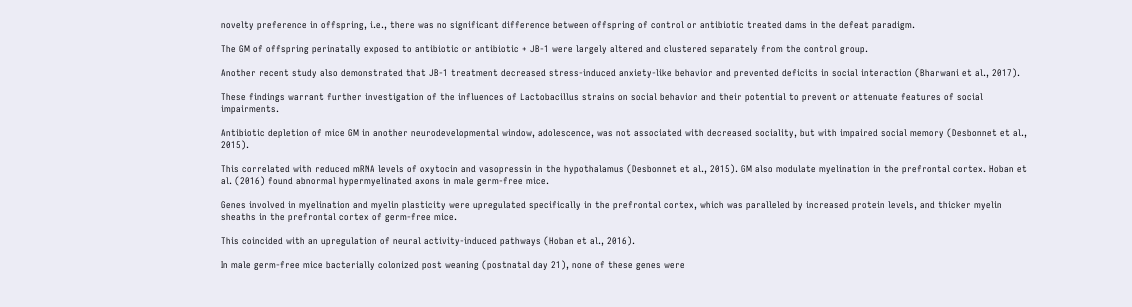novelty preference in offspring, i.e., there was no significant difference between offspring of control or antibiotic treated dams in the defeat paradigm.

The GM of offspring perinatally exposed to antibiotic or antibiotic + JB-1 were largely altered and clustered separately from the control group.

Another recent study also demonstrated that JB-1 treatment decreased stress-induced anxiety-like behavior and prevented deficits in social interaction (Bharwani et al., 2017).

These findings warrant further investigation of the influences of Lactobacillus strains on social behavior and their potential to prevent or attenuate features of social impairments.

Antibiotic depletion of mice GM in another neurodevelopmental window, adolescence, was not associated with decreased sociality, but with impaired social memory (Desbonnet et al., 2015).

This correlated with reduced mRNA levels of oxytocin and vasopressin in the hypothalamus (Desbonnet et al., 2015). GM also modulate myelination in the prefrontal cortex. Hoban et al. (2016) found abnormal hypermyelinated axons in male germ-free mice.

Genes involved in myelination and myelin plasticity were upregulated specifically in the prefrontal cortex, which was paralleled by increased protein levels, and thicker myelin sheaths in the prefrontal cortex of germ-free mice.

This coincided with an upregulation of neural activity-induced pathways (Hoban et al., 2016).

In male germ-free mice bacterially colonized post weaning (postnatal day 21), none of these genes were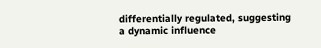differentially regulated, suggesting a dynamic influence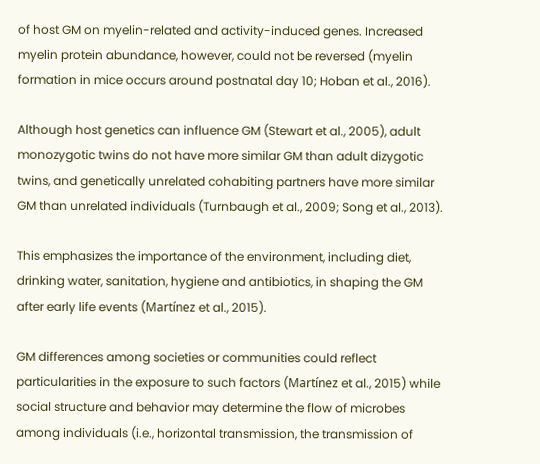of host GM on myelin-related and activity-induced genes. Increased myelin protein abundance, however, could not be reversed (myelin formation in mice occurs around postnatal day 10; Hoban et al., 2016).

Although host genetics can influence GM (Stewart et al., 2005), adult monozygotic twins do not have more similar GM than adult dizygotic twins, and genetically unrelated cohabiting partners have more similar GM than unrelated individuals (Turnbaugh et al., 2009; Song et al., 2013).

This emphasizes the importance of the environment, including diet, drinking water, sanitation, hygiene and antibiotics, in shaping the GM after early life events (Martínez et al., 2015).

GM differences among societies or communities could reflect particularities in the exposure to such factors (Martínez et al., 2015) while social structure and behavior may determine the flow of microbes among individuals (i.e., horizontal transmission, the transmission of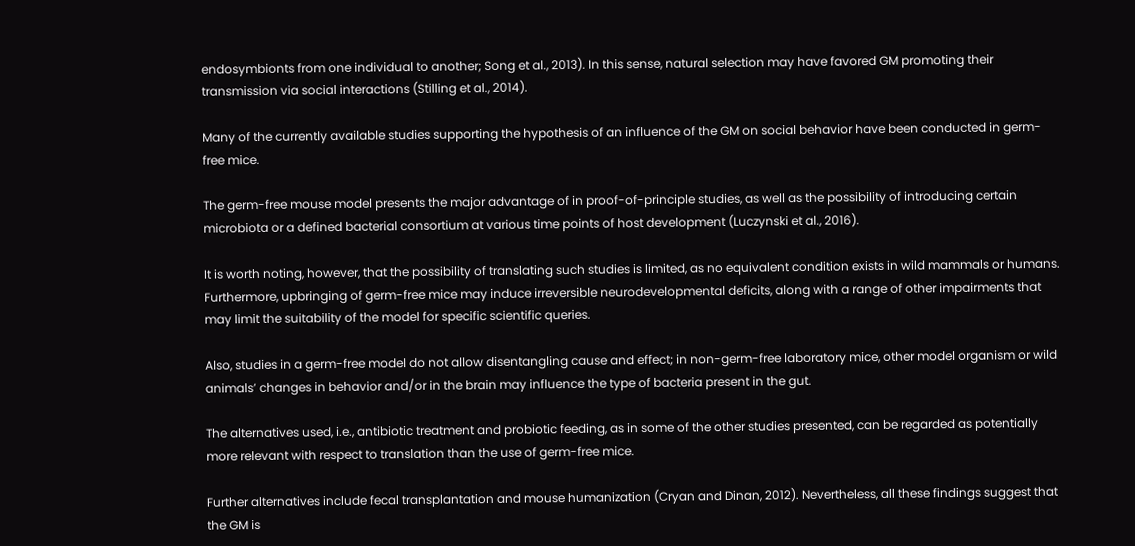endosymbionts from one individual to another; Song et al., 2013). In this sense, natural selection may have favored GM promoting their transmission via social interactions (Stilling et al., 2014).

Many of the currently available studies supporting the hypothesis of an influence of the GM on social behavior have been conducted in germ-free mice.

The germ-free mouse model presents the major advantage of in proof-of-principle studies, as well as the possibility of introducing certain microbiota or a defined bacterial consortium at various time points of host development (Luczynski et al., 2016).

It is worth noting, however, that the possibility of translating such studies is limited, as no equivalent condition exists in wild mammals or humans. Furthermore, upbringing of germ-free mice may induce irreversible neurodevelopmental deficits, along with a range of other impairments that may limit the suitability of the model for specific scientific queries.

Also, studies in a germ-free model do not allow disentangling cause and effect; in non-germ-free laboratory mice, other model organism or wild animals’ changes in behavior and/or in the brain may influence the type of bacteria present in the gut.

The alternatives used, i.e., antibiotic treatment and probiotic feeding, as in some of the other studies presented, can be regarded as potentially more relevant with respect to translation than the use of germ-free mice.

Further alternatives include fecal transplantation and mouse humanization (Cryan and Dinan, 2012). Nevertheless, all these findings suggest that the GM is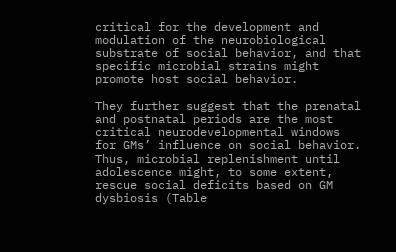critical for the development and modulation of the neurobiological substrate of social behavior, and that specific microbial strains might promote host social behavior.

They further suggest that the prenatal and postnatal periods are the most critical neurodevelopmental windows for GMs’ influence on social behavior. Thus, microbial replenishment until adolescence might, to some extent, rescue social deficits based on GM dysbiosis (Table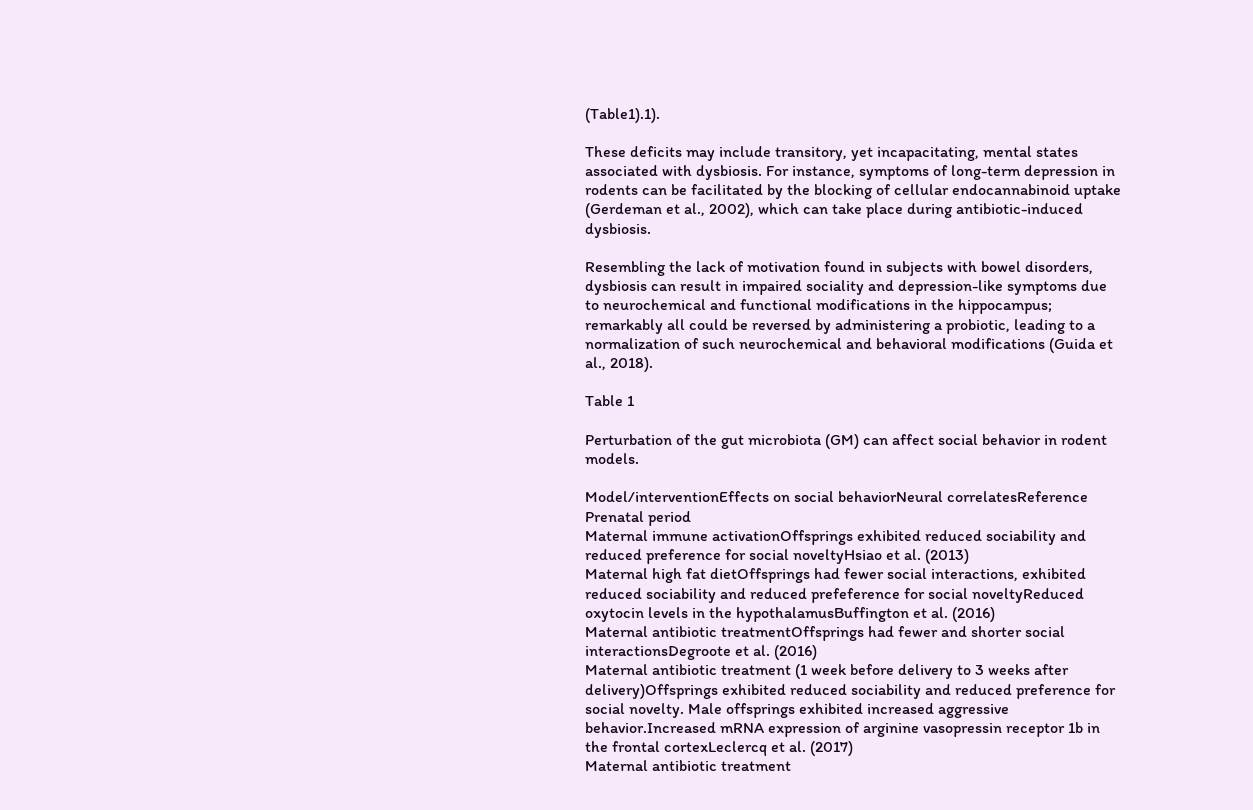(Table1).1).

These deficits may include transitory, yet incapacitating, mental states associated with dysbiosis. For instance, symptoms of long-term depression in rodents can be facilitated by the blocking of cellular endocannabinoid uptake (Gerdeman et al., 2002), which can take place during antibiotic-induced dysbiosis.

Resembling the lack of motivation found in subjects with bowel disorders, dysbiosis can result in impaired sociality and depression-like symptoms due to neurochemical and functional modifications in the hippocampus; remarkably all could be reversed by administering a probiotic, leading to a normalization of such neurochemical and behavioral modifications (Guida et al., 2018).

Table 1

Perturbation of the gut microbiota (GM) can affect social behavior in rodent models.

Model/interventionEffects on social behaviorNeural correlatesReference
Prenatal period
Maternal immune activationOffsprings exhibited reduced sociability and reduced preference for social noveltyHsiao et al. (2013)
Maternal high fat dietOffsprings had fewer social interactions, exhibited reduced sociability and reduced prefeference for social noveltyReduced oxytocin levels in the hypothalamusBuffington et al. (2016)
Maternal antibiotic treatmentOffsprings had fewer and shorter social interactionsDegroote et al. (2016)
Maternal antibiotic treatment (1 week before delivery to 3 weeks after delivery)Offsprings exhibited reduced sociability and reduced preference for social novelty. Male offsprings exhibited increased aggressive behavior.Increased mRNA expression of arginine vasopressin receptor 1b in the frontal cortexLeclercq et al. (2017)
Maternal antibiotic treatment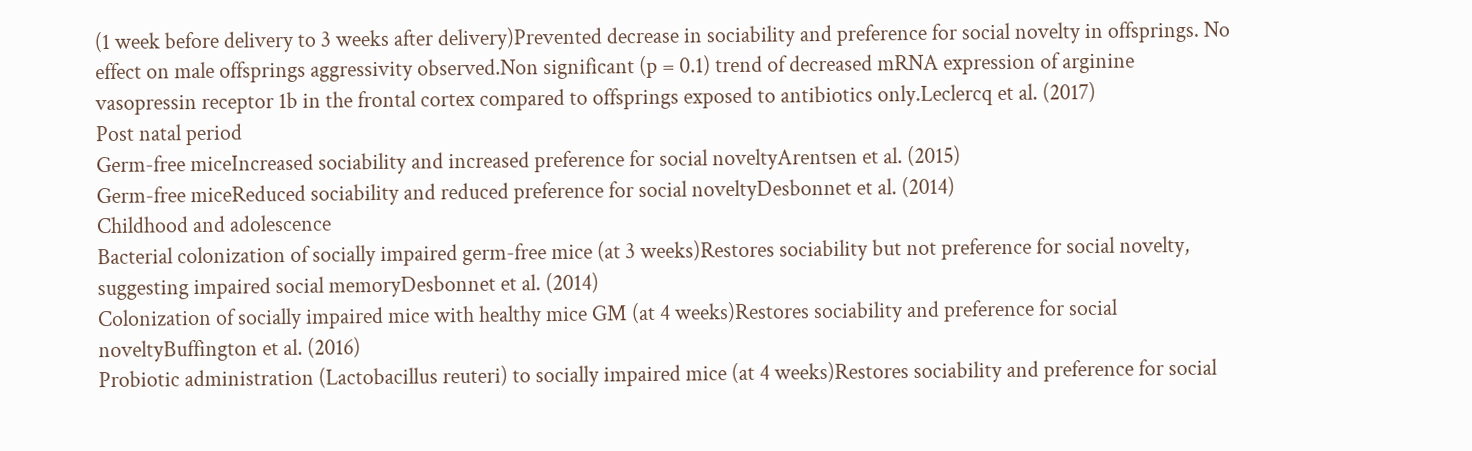(1 week before delivery to 3 weeks after delivery)Prevented decrease in sociability and preference for social novelty in offsprings. No effect on male offsprings aggressivity observed.Non significant (p = 0.1) trend of decreased mRNA expression of arginine vasopressin receptor 1b in the frontal cortex compared to offsprings exposed to antibiotics only.Leclercq et al. (2017)
Post natal period
Germ-free miceIncreased sociability and increased preference for social noveltyArentsen et al. (2015)
Germ-free miceReduced sociability and reduced preference for social noveltyDesbonnet et al. (2014)
Childhood and adolescence
Bacterial colonization of socially impaired germ-free mice (at 3 weeks)Restores sociability but not preference for social novelty, suggesting impaired social memoryDesbonnet et al. (2014)
Colonization of socially impaired mice with healthy mice GM (at 4 weeks)Restores sociability and preference for social noveltyBuffington et al. (2016)
Probiotic administration (Lactobacillus reuteri) to socially impaired mice (at 4 weeks)Restores sociability and preference for social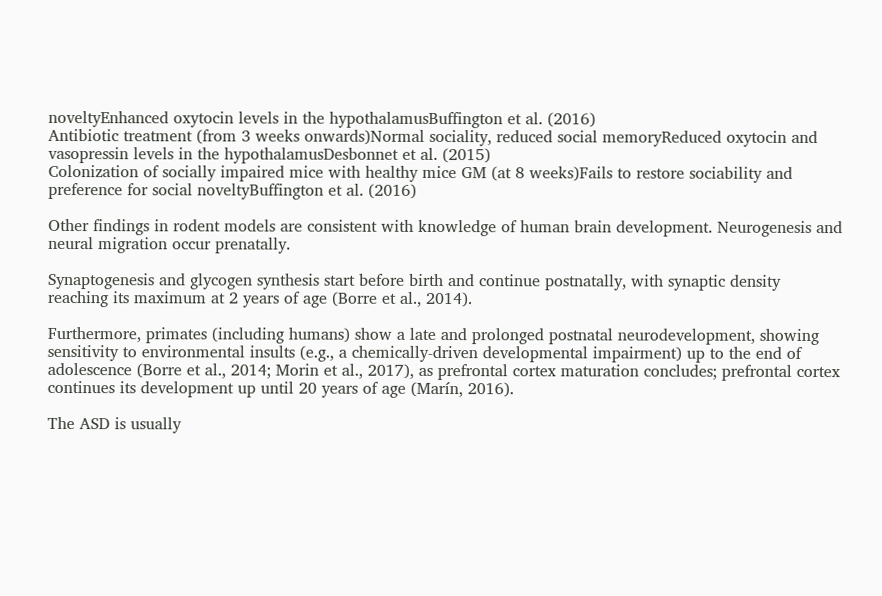noveltyEnhanced oxytocin levels in the hypothalamusBuffington et al. (2016)
Antibiotic treatment (from 3 weeks onwards)Normal sociality, reduced social memoryReduced oxytocin and vasopressin levels in the hypothalamusDesbonnet et al. (2015)
Colonization of socially impaired mice with healthy mice GM (at 8 weeks)Fails to restore sociability and preference for social noveltyBuffington et al. (2016)

Other findings in rodent models are consistent with knowledge of human brain development. Neurogenesis and neural migration occur prenatally.

Synaptogenesis and glycogen synthesis start before birth and continue postnatally, with synaptic density reaching its maximum at 2 years of age (Borre et al., 2014).

Furthermore, primates (including humans) show a late and prolonged postnatal neurodevelopment, showing sensitivity to environmental insults (e.g., a chemically-driven developmental impairment) up to the end of adolescence (Borre et al., 2014; Morin et al., 2017), as prefrontal cortex maturation concludes; prefrontal cortex continues its development up until 20 years of age (Marín, 2016).

The ASD is usually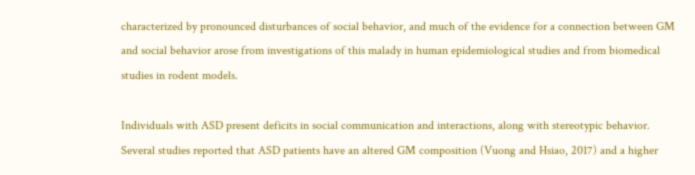characterized by pronounced disturbances of social behavior, and much of the evidence for a connection between GM and social behavior arose from investigations of this malady in human epidemiological studies and from biomedical studies in rodent models.

Individuals with ASD present deficits in social communication and interactions, along with stereotypic behavior. Several studies reported that ASD patients have an altered GM composition (Vuong and Hsiao, 2017) and a higher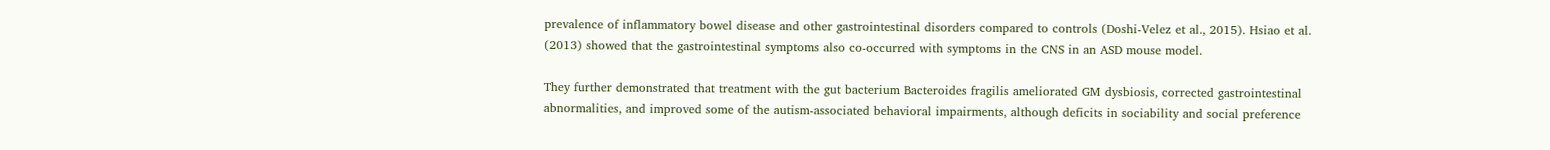prevalence of inflammatory bowel disease and other gastrointestinal disorders compared to controls (Doshi-Velez et al., 2015). Hsiao et al. (2013) showed that the gastrointestinal symptoms also co-occurred with symptoms in the CNS in an ASD mouse model.

They further demonstrated that treatment with the gut bacterium Bacteroides fragilis ameliorated GM dysbiosis, corrected gastrointestinal abnormalities, and improved some of the autism-associated behavioral impairments, although deficits in sociability and social preference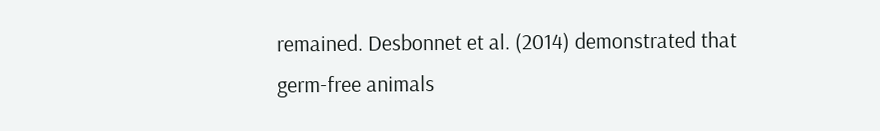remained. Desbonnet et al. (2014) demonstrated that germ-free animals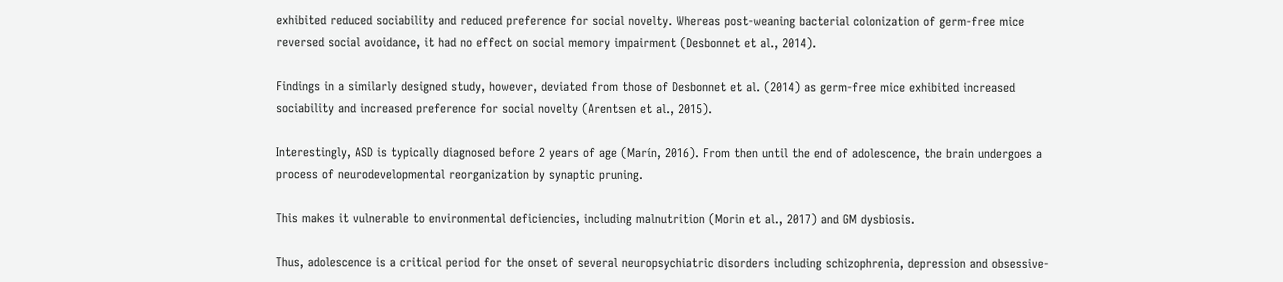exhibited reduced sociability and reduced preference for social novelty. Whereas post-weaning bacterial colonization of germ-free mice reversed social avoidance, it had no effect on social memory impairment (Desbonnet et al., 2014).

Findings in a similarly designed study, however, deviated from those of Desbonnet et al. (2014) as germ-free mice exhibited increased sociability and increased preference for social novelty (Arentsen et al., 2015).

Interestingly, ASD is typically diagnosed before 2 years of age (Marín, 2016). From then until the end of adolescence, the brain undergoes a process of neurodevelopmental reorganization by synaptic pruning.

This makes it vulnerable to environmental deficiencies, including malnutrition (Morin et al., 2017) and GM dysbiosis.

Thus, adolescence is a critical period for the onset of several neuropsychiatric disorders including schizophrenia, depression and obsessive-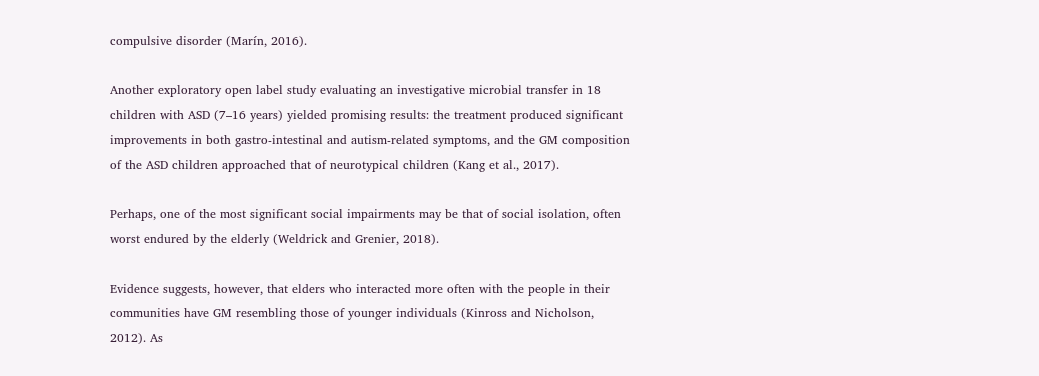compulsive disorder (Marín, 2016).

Another exploratory open label study evaluating an investigative microbial transfer in 18 children with ASD (7–16 years) yielded promising results: the treatment produced significant improvements in both gastro-intestinal and autism-related symptoms, and the GM composition of the ASD children approached that of neurotypical children (Kang et al., 2017).

Perhaps, one of the most significant social impairments may be that of social isolation, often worst endured by the elderly (Weldrick and Grenier, 2018).

Evidence suggests, however, that elders who interacted more often with the people in their communities have GM resembling those of younger individuals (Kinross and Nicholson, 2012). As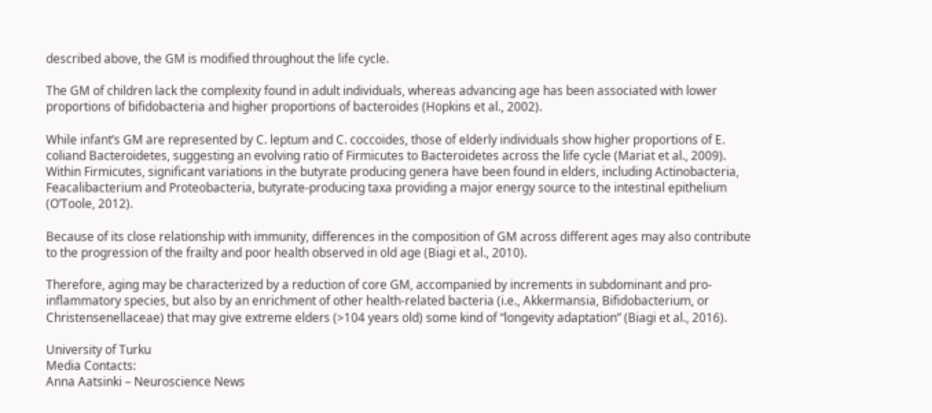described above, the GM is modified throughout the life cycle.

The GM of children lack the complexity found in adult individuals, whereas advancing age has been associated with lower proportions of bifidobacteria and higher proportions of bacteroides (Hopkins et al., 2002).

While infant’s GM are represented by C. leptum and C. coccoides, those of elderly individuals show higher proportions of E. coliand Bacteroidetes, suggesting an evolving ratio of Firmicutes to Bacteroidetes across the life cycle (Mariat et al., 2009). Within Firmicutes, significant variations in the butyrate producing genera have been found in elders, including Actinobacteria, Feacalibacterium and Proteobacteria, butyrate-producing taxa providing a major energy source to the intestinal epithelium (O’Toole, 2012).

Because of its close relationship with immunity, differences in the composition of GM across different ages may also contribute to the progression of the frailty and poor health observed in old age (Biagi et al., 2010).

Therefore, aging may be characterized by a reduction of core GM, accompanied by increments in subdominant and pro-inflammatory species, but also by an enrichment of other health-related bacteria (i.e., Akkermansia, Bifidobacterium, or Christensenellaceae) that may give extreme elders (>104 years old) some kind of “longevity adaptation” (Biagi et al., 2016).

University of Turku
Media Contacts:
Anna Aatsinki – Neuroscience News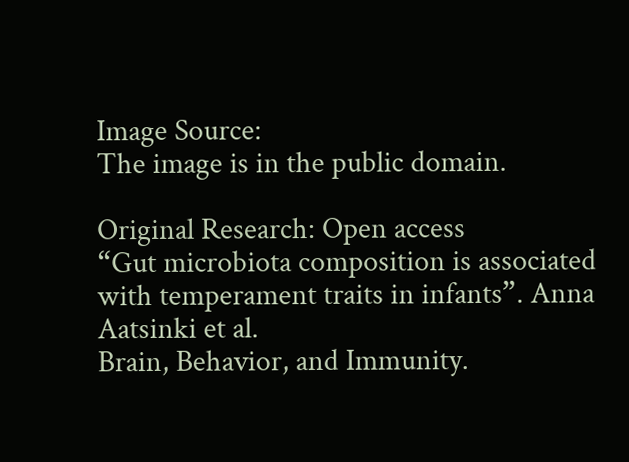Image Source:
The image is in the public domain.

Original Research: Open access
“Gut microbiota composition is associated with temperament traits in infants”. Anna Aatsinki et al.
Brain, Behavior, and Immunity.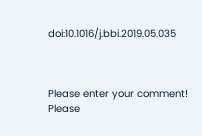doi:10.1016/j.bbi.2019.05.035



Please enter your comment!
Please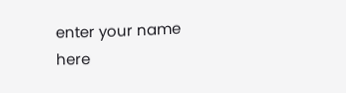enter your name here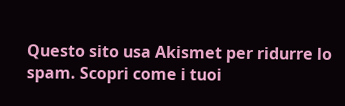Questo sito usa Akismet per ridurre lo spam. Scopri come i tuoi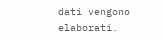dati vengono elaborati.